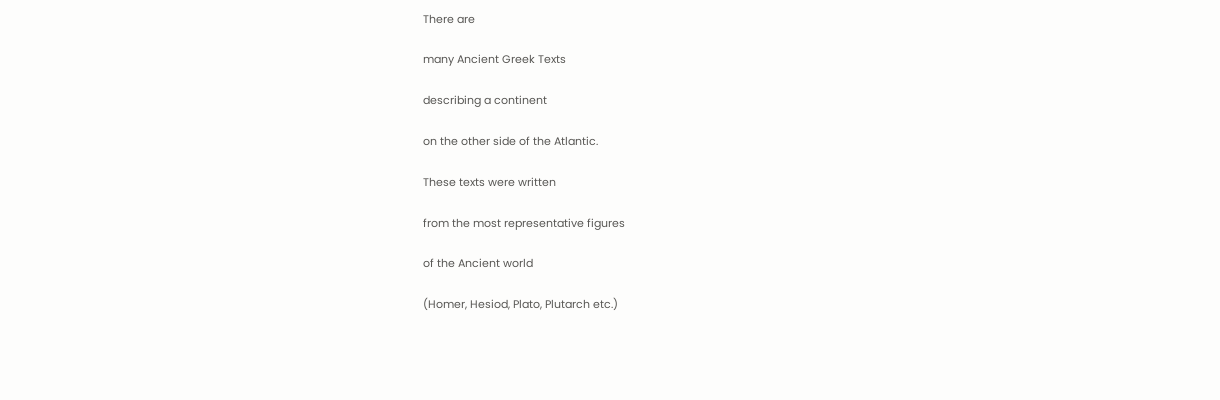There are

many Ancient Greek Texts

describing a continent

on the other side of the Atlantic.

These texts were written

from the most representative figures

of the Ancient world

(Homer, Hesiod, Plato, Plutarch etc.)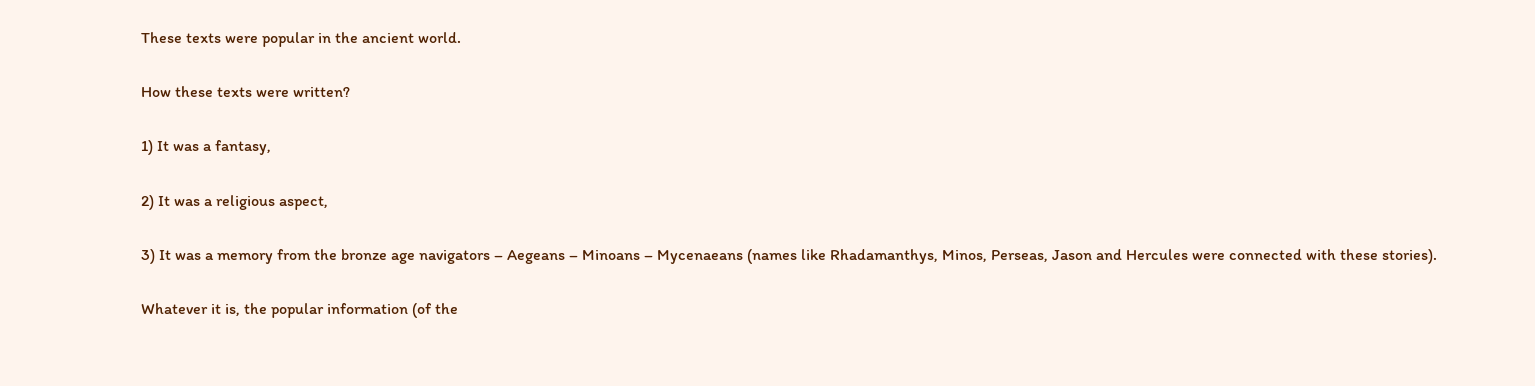These texts were popular in the ancient world.

How these texts were written?

1) It was a fantasy,

2) It was a religious aspect,

3) It was a memory from the bronze age navigators – Aegeans – Minoans – Mycenaeans (names like Rhadamanthys, Minos, Perseas, Jason and Hercules were connected with these stories).

Whatever it is, the popular information (of the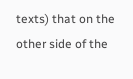texts) that on the other side of the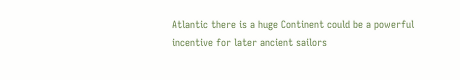Atlantic there is a huge Continent could be a powerful incentive for later ancient sailors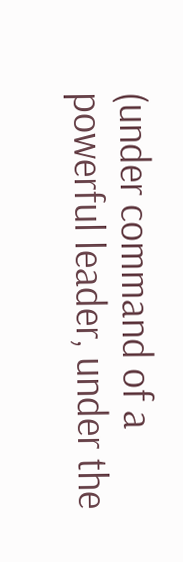(under command of a powerful leader, under the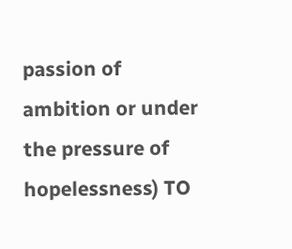passion of ambition or under the pressure of hopelessness) TO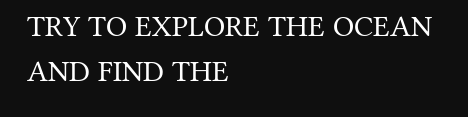TRY TO EXPLORE THE OCEAN AND FIND THE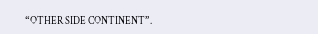“OTHER SIDE CONTINENT”.